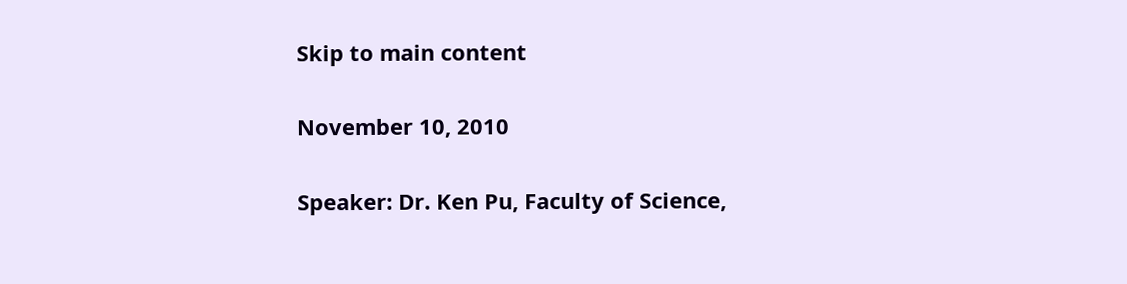Skip to main content

November 10, 2010

Speaker: Dr. Ken Pu, Faculty of Science,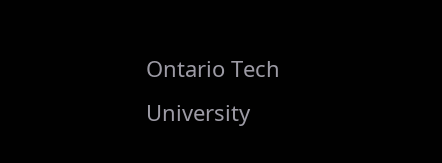Ontario Tech University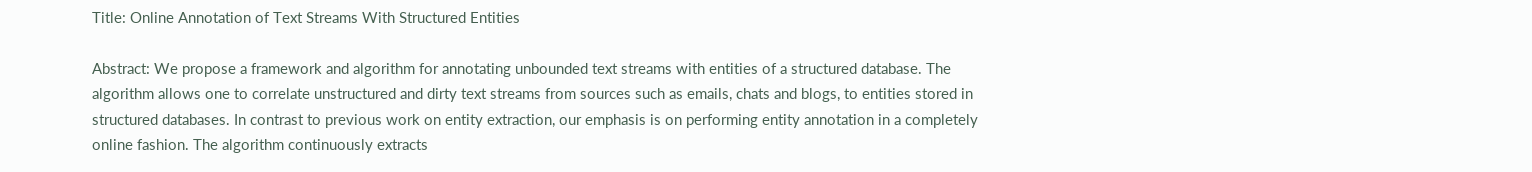Title: Online Annotation of Text Streams With Structured Entities

Abstract: We propose a framework and algorithm for annotating unbounded text streams with entities of a structured database. The algorithm allows one to correlate unstructured and dirty text streams from sources such as emails, chats and blogs, to entities stored in structured databases. In contrast to previous work on entity extraction, our emphasis is on performing entity annotation in a completely online fashion. The algorithm continuously extracts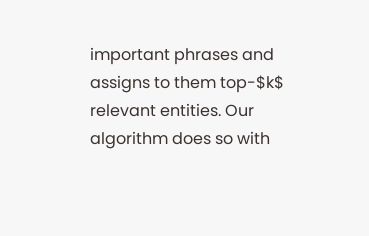important phrases and assigns to them top-$k$ relevant entities. Our algorithm does so with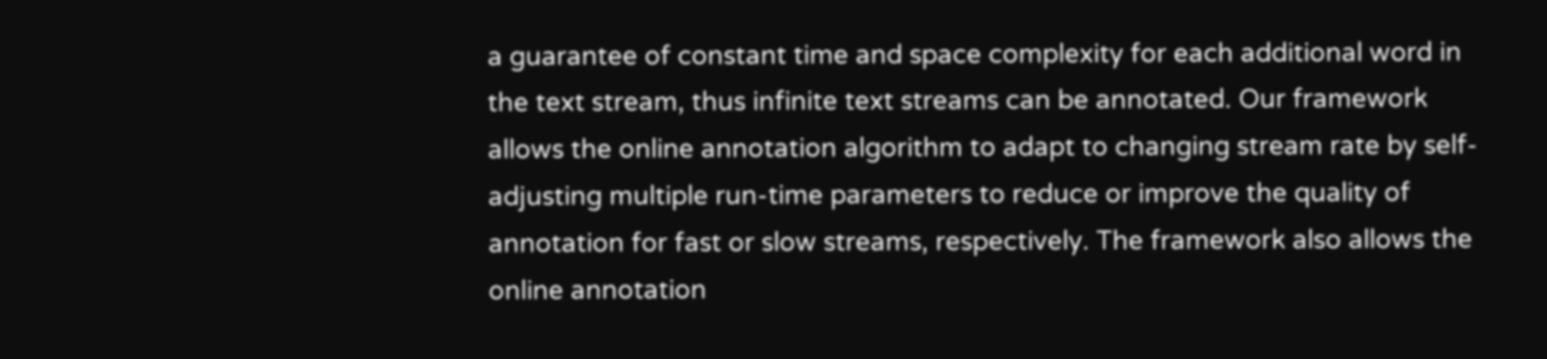a guarantee of constant time and space complexity for each additional word in the text stream, thus infinite text streams can be annotated. Our framework allows the online annotation algorithm to adapt to changing stream rate by self-adjusting multiple run-time parameters to reduce or improve the quality of annotation for fast or slow streams, respectively. The framework also allows the online annotation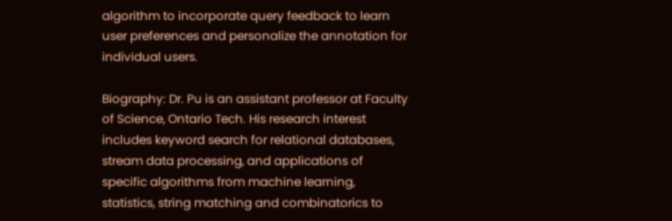algorithm to incorporate query feedback to learn user preferences and personalize the annotation for individual users.

Biography: Dr. Pu is an assistant professor at Faculty of Science, Ontario Tech. His research interest includes keyword search for relational databases, stream data processing, and applications of specific algorithms from machine learning, statistics, string matching and combinatorics to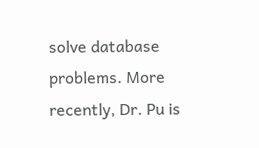solve database problems. More recently, Dr. Pu is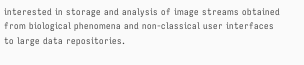interested in storage and analysis of image streams obtained from biological phenomena and non-classical user interfaces to large data repositories.